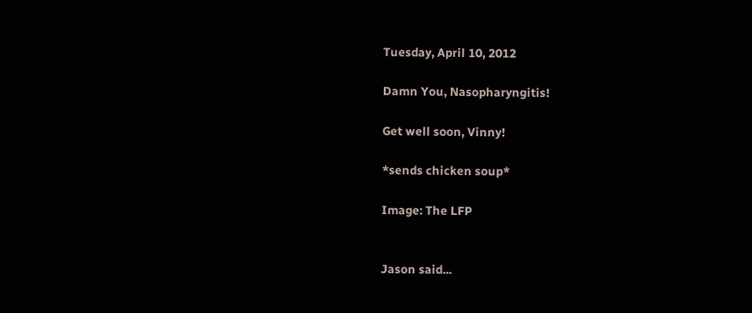Tuesday, April 10, 2012

Damn You, Nasopharyngitis!

Get well soon, Vinny!

*sends chicken soup*

Image: The LFP


Jason said...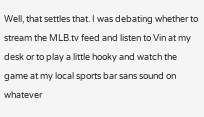Well, that settles that. I was debating whether to stream the MLB.tv feed and listen to Vin at my desk or to play a little hooky and watch the game at my local sports bar sans sound on whatever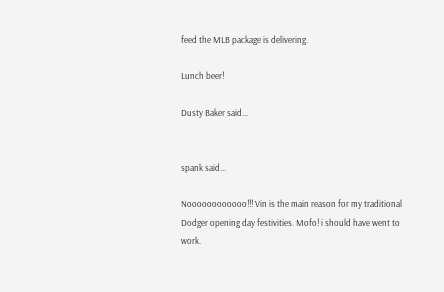feed the MLB package is delivering.

Lunch beer!

Dusty Baker said...


spank said...

Noooooooooooo!!! Vin is the main reason for my traditional Dodger opening day festivities. Mofo! i should have went to work.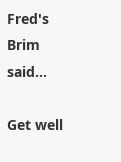Fred's Brim said...

Get well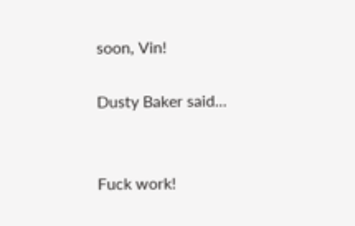soon, Vin!

Dusty Baker said...


Fuck work!